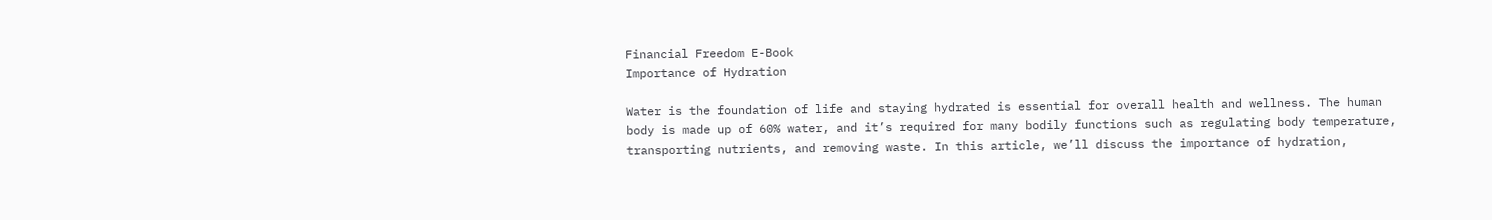Financial Freedom E-Book
Importance of Hydration

Water is the foundation of life and staying hydrated is essential for overall health and wellness. The human body is made up of 60% water, and it’s required for many bodily functions such as regulating body temperature, transporting nutrients, and removing waste. In this article, we’ll discuss the importance of hydration,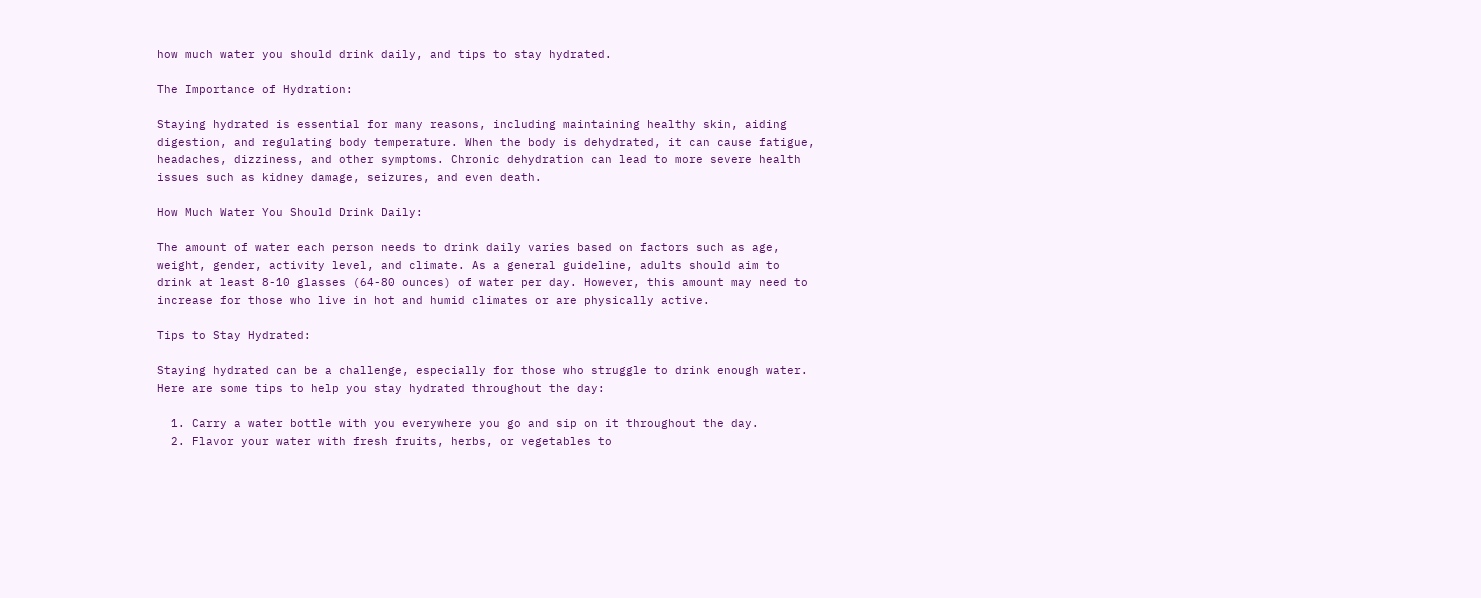how much water you should drink daily, and tips to stay hydrated.

The Importance of Hydration:

Staying hydrated is essential for many reasons, including maintaining healthy skin, aiding digestion, and regulating body temperature. When the body is dehydrated, it can cause fatigue, headaches, dizziness, and other symptoms. Chronic dehydration can lead to more severe health issues such as kidney damage, seizures, and even death.

How Much Water You Should Drink Daily:

The amount of water each person needs to drink daily varies based on factors such as age, weight, gender, activity level, and climate. As a general guideline, adults should aim to drink at least 8-10 glasses (64-80 ounces) of water per day. However, this amount may need to increase for those who live in hot and humid climates or are physically active.

Tips to Stay Hydrated:

Staying hydrated can be a challenge, especially for those who struggle to drink enough water. Here are some tips to help you stay hydrated throughout the day:

  1. Carry a water bottle with you everywhere you go and sip on it throughout the day.
  2. Flavor your water with fresh fruits, herbs, or vegetables to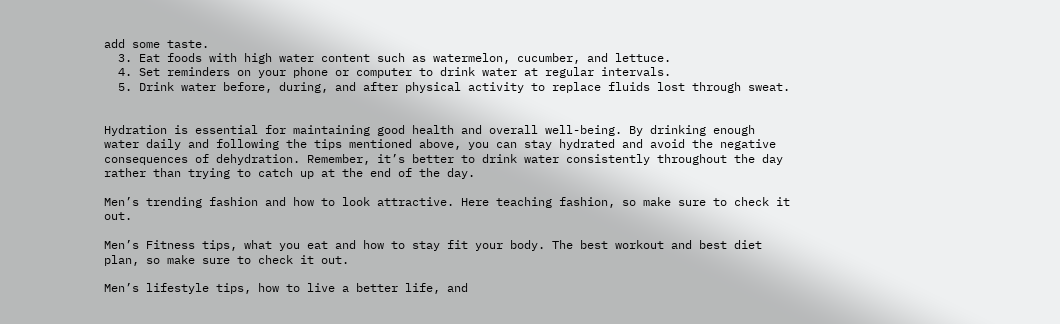add some taste.
  3. Eat foods with high water content such as watermelon, cucumber, and lettuce.
  4. Set reminders on your phone or computer to drink water at regular intervals.
  5. Drink water before, during, and after physical activity to replace fluids lost through sweat.


Hydration is essential for maintaining good health and overall well-being. By drinking enough water daily and following the tips mentioned above, you can stay hydrated and avoid the negative consequences of dehydration. Remember, it’s better to drink water consistently throughout the day rather than trying to catch up at the end of the day.

Men’s trending fashion and how to look attractive. Here teaching fashion, so make sure to check it out.

Men’s Fitness tips, what you eat and how to stay fit your body. The best workout and best diet plan, so make sure to check it out.

Men’s lifestyle tips, how to live a better life, and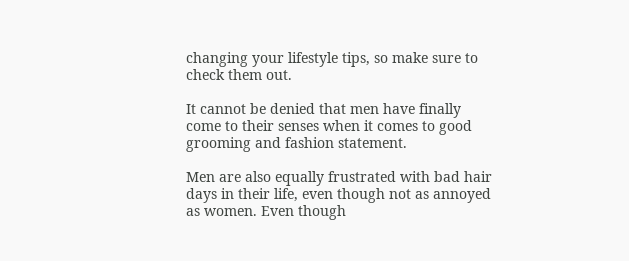changing your lifestyle tips, so make sure to check them out.

It cannot be denied that men have finally come to their senses when it comes to good grooming and fashion statement.

Men are also equally frustrated with bad hair days in their life, even though not as annoyed as women. Even though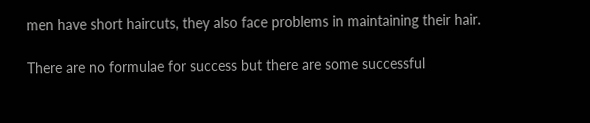men have short haircuts, they also face problems in maintaining their hair.

There are no formulae for success but there are some successful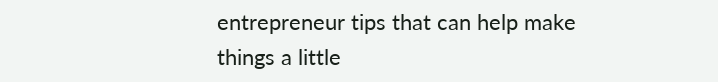entrepreneur tips that can help make things a little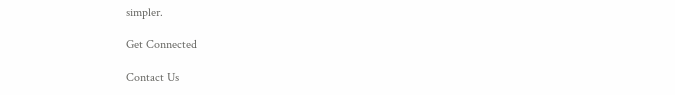simpler.

Get Connected

Contact Us